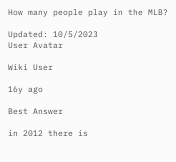How many people play in the MLB?

Updated: 10/5/2023
User Avatar

Wiki User

16y ago

Best Answer

in 2012 there is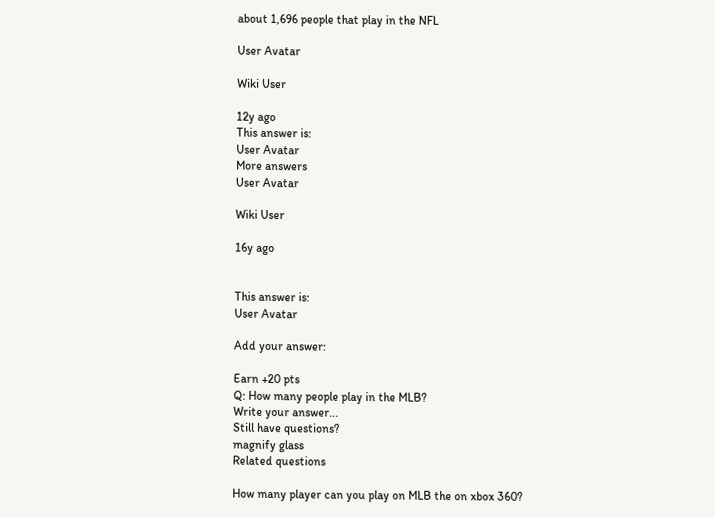about 1,696 people that play in the NFL

User Avatar

Wiki User

12y ago
This answer is:
User Avatar
More answers
User Avatar

Wiki User

16y ago


This answer is:
User Avatar

Add your answer:

Earn +20 pts
Q: How many people play in the MLB?
Write your answer...
Still have questions?
magnify glass
Related questions

How many player can you play on MLB the on xbox 360?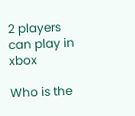2 players can play in xbox

Who is the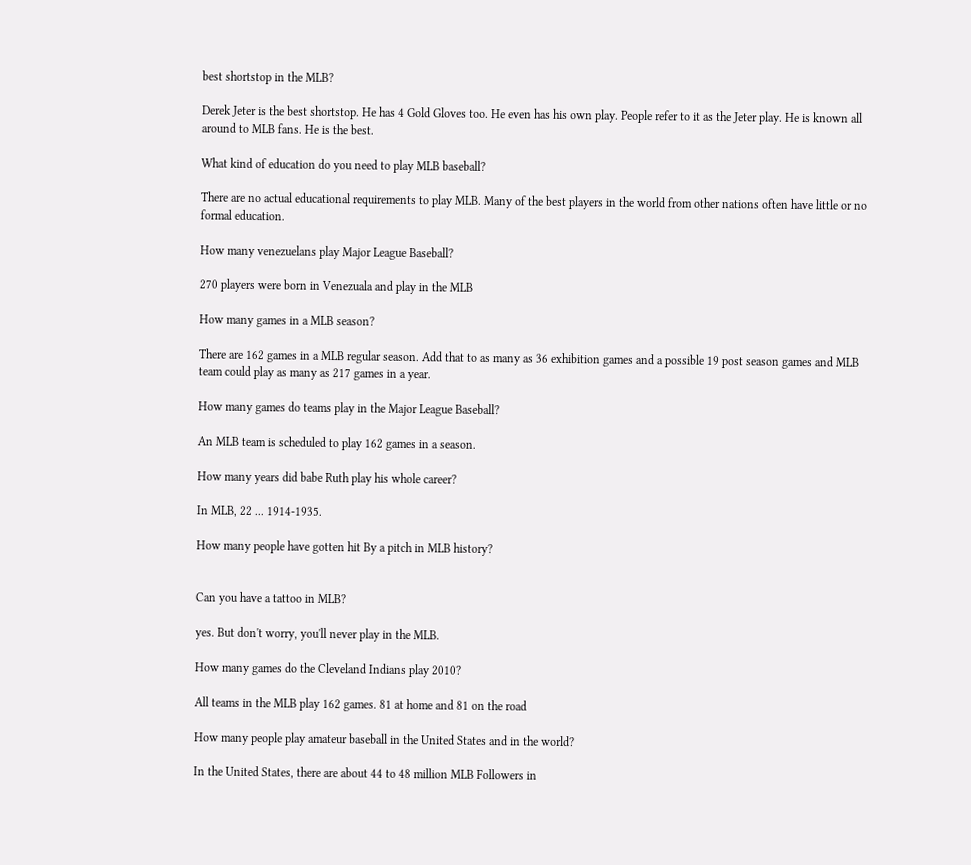best shortstop in the MLB?

Derek Jeter is the best shortstop. He has 4 Gold Gloves too. He even has his own play. People refer to it as the Jeter play. He is known all around to MLB fans. He is the best.

What kind of education do you need to play MLB baseball?

There are no actual educational requirements to play MLB. Many of the best players in the world from other nations often have little or no formal education.

How many venezuelans play Major League Baseball?

270 players were born in Venezuala and play in the MLB

How many games in a MLB season?

There are 162 games in a MLB regular season. Add that to as many as 36 exhibition games and a possible 19 post season games and MLB team could play as many as 217 games in a year.

How many games do teams play in the Major League Baseball?

An MLB team is scheduled to play 162 games in a season.

How many years did babe Ruth play his whole career?

In MLB, 22 ... 1914-1935.

How many people have gotten hit By a pitch in MLB history?


Can you have a tattoo in MLB?

yes. But don't worry, you'll never play in the MLB.

How many games do the Cleveland Indians play 2010?

All teams in the MLB play 162 games. 81 at home and 81 on the road

How many people play amateur baseball in the United States and in the world?

In the United States, there are about 44 to 48 million MLB Followers in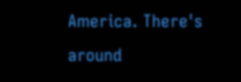America. There's around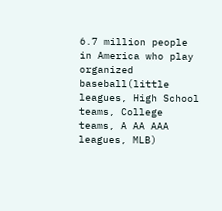6.7 million people in America who play organized baseball(little leagues, High School teams, College teams, A AA AAA leagues, MLB)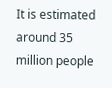It is estimated around 35 million people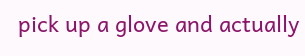pick up a glove and actually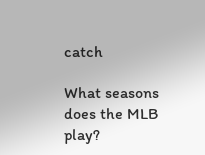catch

What seasons does the MLB play?